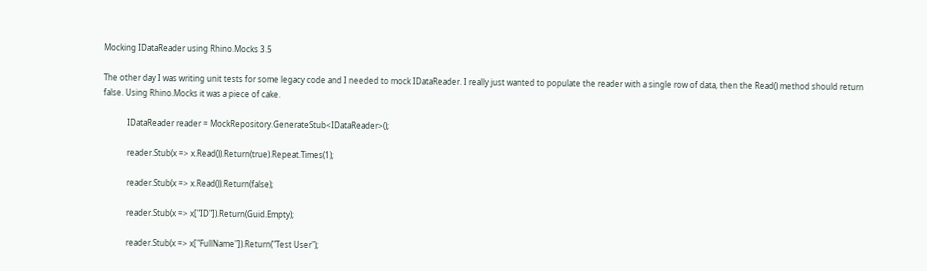Mocking IDataReader using Rhino.Mocks 3.5

The other day I was writing unit tests for some legacy code and I needed to mock IDataReader. I really just wanted to populate the reader with a single row of data, then the Read() method should return false. Using Rhino.Mocks it was a piece of cake.

            IDataReader reader = MockRepository.GenerateStub<IDataReader>();

            reader.Stub(x => x.Read()).Return(true).Repeat.Times(1);

            reader.Stub(x => x.Read()).Return(false);

            reader.Stub(x => x["ID"]).Return(Guid.Empty);

            reader.Stub(x => x["FullName"]).Return("Test User");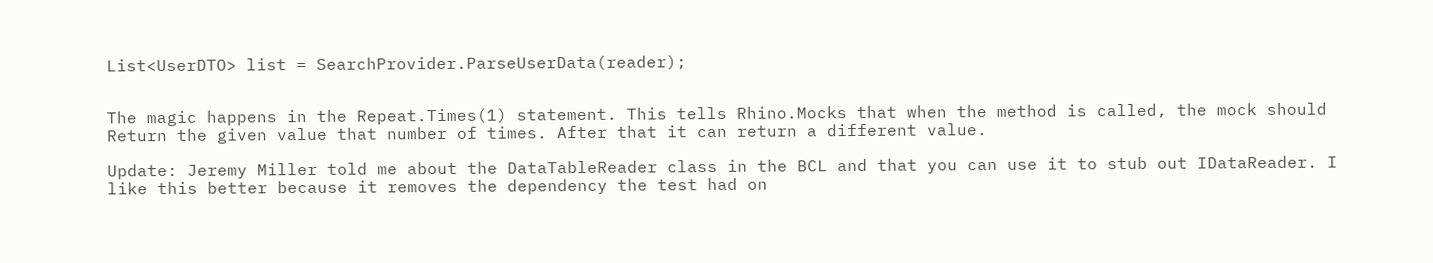List<UserDTO> list = SearchProvider.ParseUserData(reader);


The magic happens in the Repeat.Times(1) statement. This tells Rhino.Mocks that when the method is called, the mock should Return the given value that number of times. After that it can return a different value.

Update: Jeremy Miller told me about the DataTableReader class in the BCL and that you can use it to stub out IDataReader. I like this better because it removes the dependency the test had on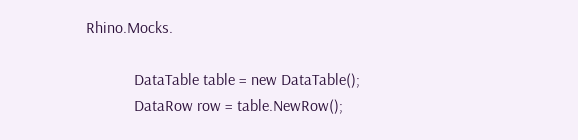Rhino.Mocks.

            DataTable table = new DataTable();
            DataRow row = table.NewRow();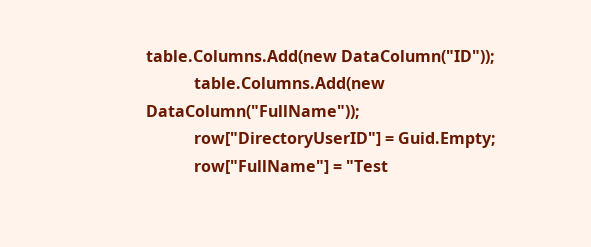table.Columns.Add(new DataColumn("ID"));
            table.Columns.Add(new DataColumn("FullName"));
            row["DirectoryUserID"] = Guid.Empty;
            row["FullName"] = "Test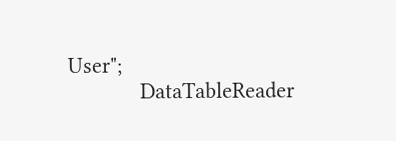User";
            DataTableReader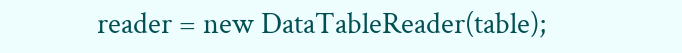reader = new DataTableReader(table);